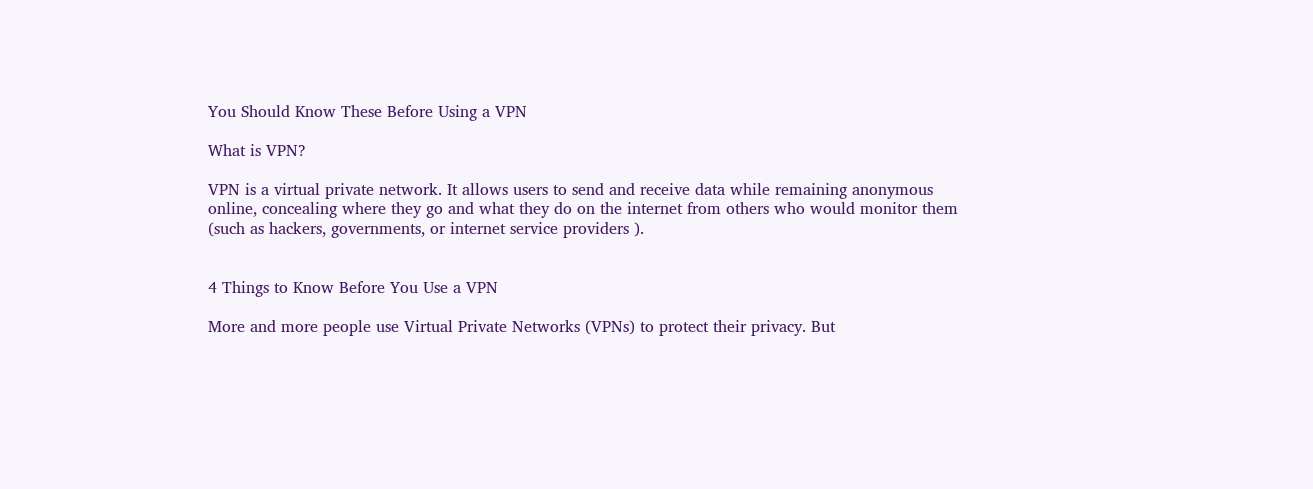You Should Know These Before Using a VPN

What is VPN?

VPN is a virtual private network. It allows users to send and receive data while remaining anonymous online, concealing where they go and what they do on the internet from others who would monitor them (such as hackers, governments, or internet service providers ).


4 Things to Know Before You Use a VPN

More and more people use Virtual Private Networks (VPNs) to protect their privacy. But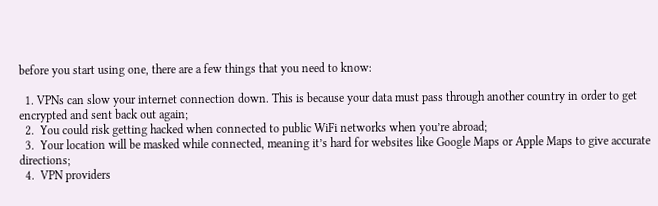before you start using one, there are a few things that you need to know:

  1. VPNs can slow your internet connection down. This is because your data must pass through another country in order to get encrypted and sent back out again;
  2.  You could risk getting hacked when connected to public WiFi networks when you’re abroad;
  3.  Your location will be masked while connected, meaning it’s hard for websites like Google Maps or Apple Maps to give accurate directions;
  4.  VPN providers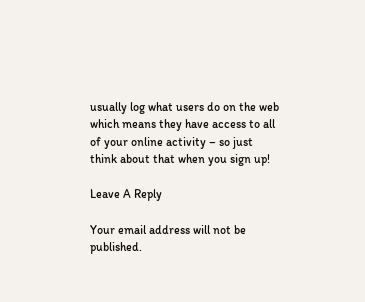usually log what users do on the web which means they have access to all of your online activity – so just think about that when you sign up!

Leave A Reply

Your email address will not be published.